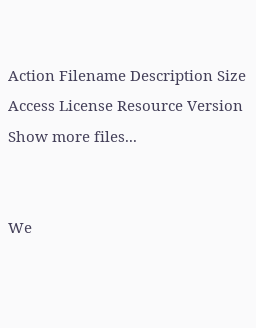Action Filename Description Size Access License Resource Version
Show more files...


We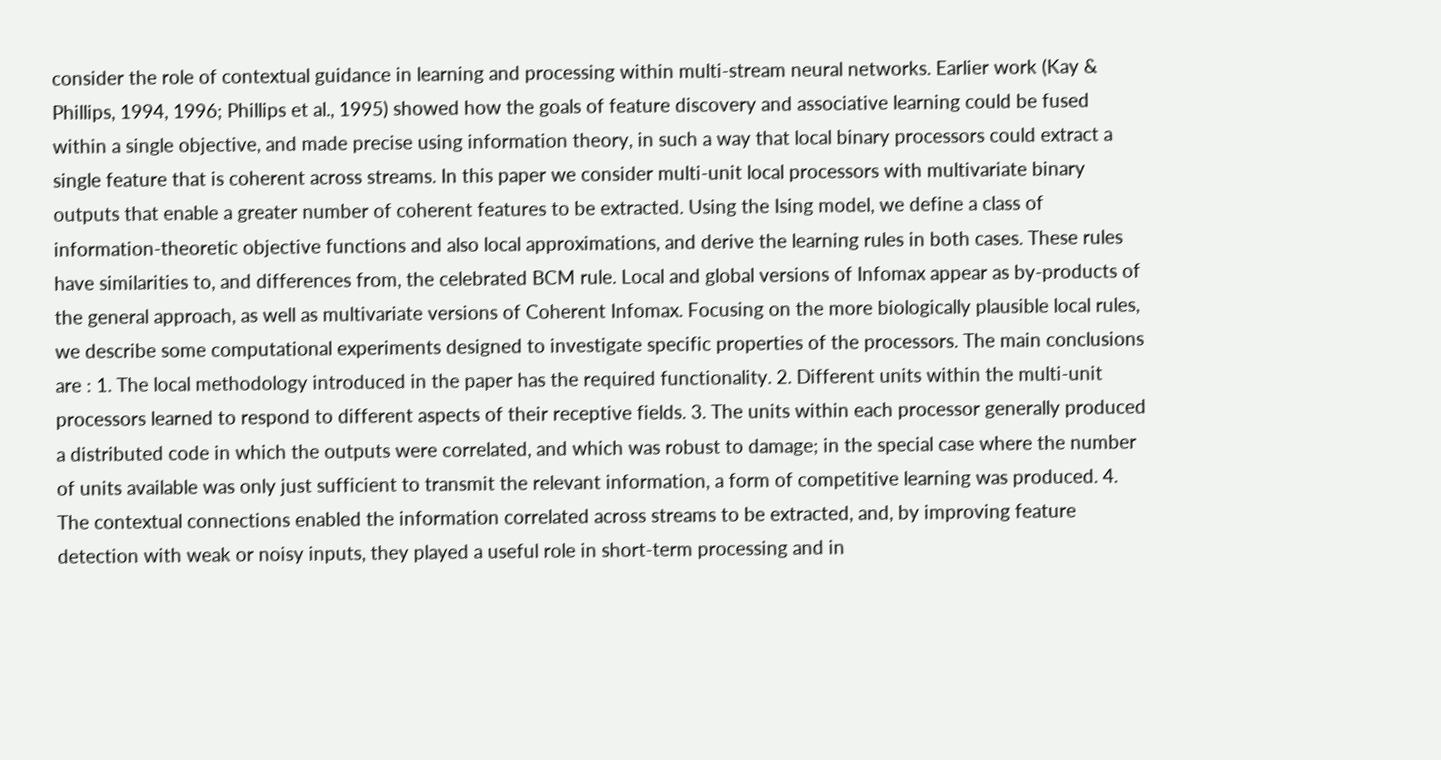consider the role of contextual guidance in learning and processing within multi-stream neural networks. Earlier work (Kay & Phillips, 1994, 1996; Phillips et al., 1995) showed how the goals of feature discovery and associative learning could be fused within a single objective, and made precise using information theory, in such a way that local binary processors could extract a single feature that is coherent across streams. In this paper we consider multi-unit local processors with multivariate binary outputs that enable a greater number of coherent features to be extracted. Using the Ising model, we define a class of information-theoretic objective functions and also local approximations, and derive the learning rules in both cases. These rules have similarities to, and differences from, the celebrated BCM rule. Local and global versions of Infomax appear as by-products of the general approach, as well as multivariate versions of Coherent Infomax. Focusing on the more biologically plausible local rules, we describe some computational experiments designed to investigate specific properties of the processors. The main conclusions are : 1. The local methodology introduced in the paper has the required functionality. 2. Different units within the multi-unit processors learned to respond to different aspects of their receptive fields. 3. The units within each processor generally produced a distributed code in which the outputs were correlated, and which was robust to damage; in the special case where the number of units available was only just sufficient to transmit the relevant information, a form of competitive learning was produced. 4. The contextual connections enabled the information correlated across streams to be extracted, and, by improving feature detection with weak or noisy inputs, they played a useful role in short-term processing and in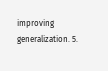improving generalization. 5.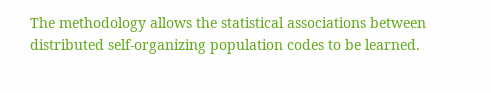The methodology allows the statistical associations between distributed self-organizing population codes to be learned.